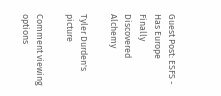Guest Post: ESFS - Has Europe Finally Discovered Alchemy

Tyler Durden's picture

Comment viewing options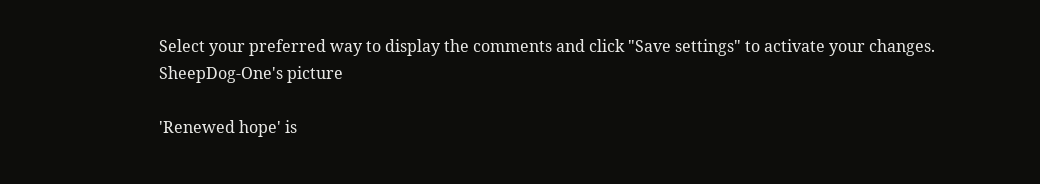Select your preferred way to display the comments and click "Save settings" to activate your changes.
SheepDog-One's picture

'Renewed hope' is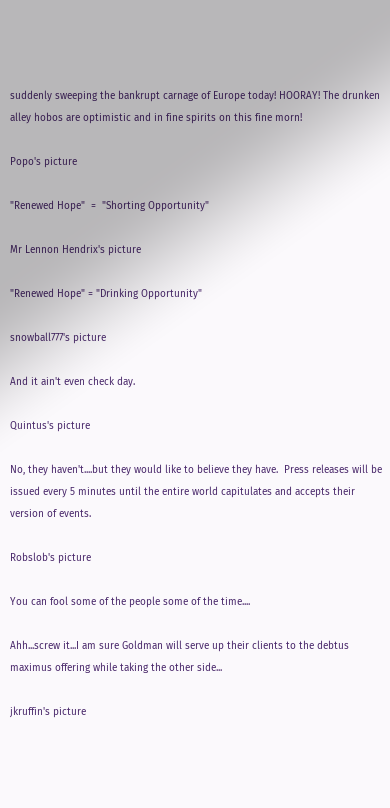suddenly sweeping the bankrupt carnage of Europe today! HOORAY! The drunken alley hobos are optimistic and in fine spirits on this fine morn!

Popo's picture

"Renewed Hope"  =  "Shorting Opportunity"

Mr Lennon Hendrix's picture

"Renewed Hope" = "Drinking Opportunity"

snowball777's picture

And it ain't even check day.

Quintus's picture

No, they haven't....but they would like to believe they have.  Press releases will be issued every 5 minutes until the entire world capitulates and accepts their version of events.

Robslob's picture

You can fool some of the people some of the time....

Ahh...screw it...I am sure Goldman will serve up their clients to the debtus maximus offering while taking the other side...

jkruffin's picture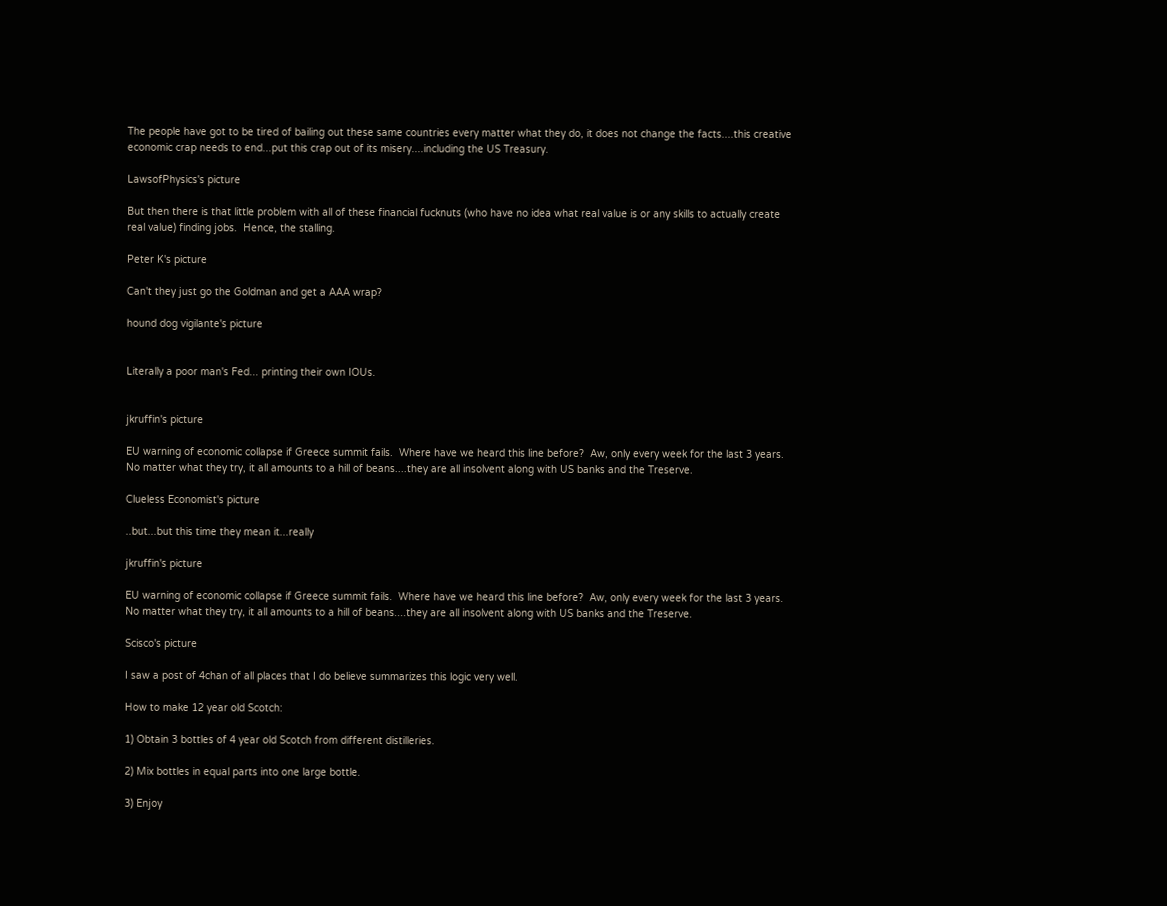The people have got to be tired of bailing out these same countries every matter what they do, it does not change the facts....this creative economic crap needs to end...put this crap out of its misery....including the US Treasury.

LawsofPhysics's picture

But then there is that little problem with all of these financial fucknuts (who have no idea what real value is or any skills to actually create real value) finding jobs.  Hence, the stalling.

Peter K's picture

Can't they just go the Goldman and get a AAA wrap?

hound dog vigilante's picture


Literally a poor man's Fed... printing their own IOUs.


jkruffin's picture

EU warning of economic collapse if Greece summit fails.  Where have we heard this line before?  Aw, only every week for the last 3 years.  No matter what they try, it all amounts to a hill of beans....they are all insolvent along with US banks and the Treserve.

Clueless Economist's picture

..but...but this time they mean it...really

jkruffin's picture

EU warning of economic collapse if Greece summit fails.  Where have we heard this line before?  Aw, only every week for the last 3 years.  No matter what they try, it all amounts to a hill of beans....they are all insolvent along with US banks and the Treserve.

Scisco's picture

I saw a post of 4chan of all places that I do believe summarizes this logic very well.

How to make 12 year old Scotch:

1) Obtain 3 bottles of 4 year old Scotch from different distilleries.

2) Mix bottles in equal parts into one large bottle.

3) Enjoy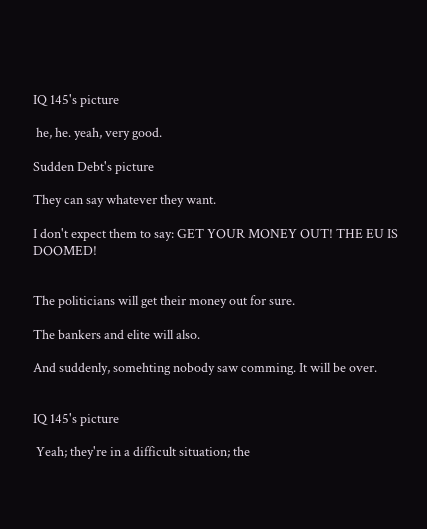IQ 145's picture

 he, he. yeah, very good.

Sudden Debt's picture

They can say whatever they want.

I don't expect them to say: GET YOUR MONEY OUT! THE EU IS DOOMED!


The politicians will get their money out for sure.

The bankers and elite will also.

And suddenly, somehting nobody saw comming. It will be over.


IQ 145's picture

 Yeah; they're in a difficult situation; the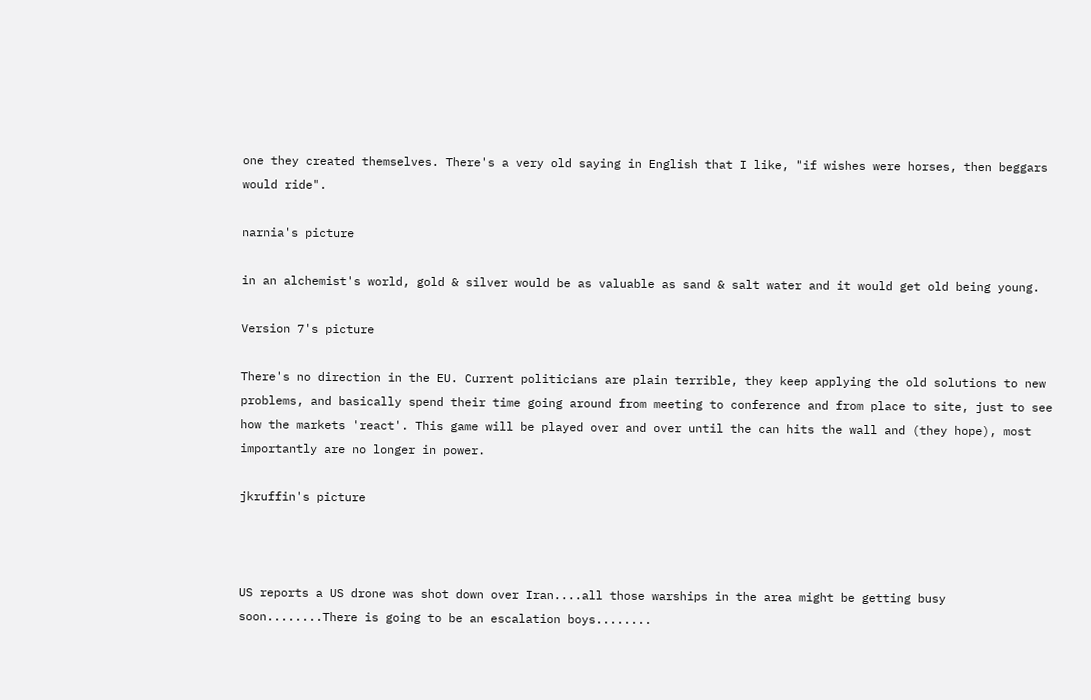one they created themselves. There's a very old saying in English that I like, "if wishes were horses, then beggars would ride".

narnia's picture

in an alchemist's world, gold & silver would be as valuable as sand & salt water and it would get old being young.

Version 7's picture

There's no direction in the EU. Current politicians are plain terrible, they keep applying the old solutions to new problems, and basically spend their time going around from meeting to conference and from place to site, just to see how the markets 'react'. This game will be played over and over until the can hits the wall and (they hope), most importantly are no longer in power.

jkruffin's picture



US reports a US drone was shot down over Iran....all those warships in the area might be getting busy soon........There is going to be an escalation boys........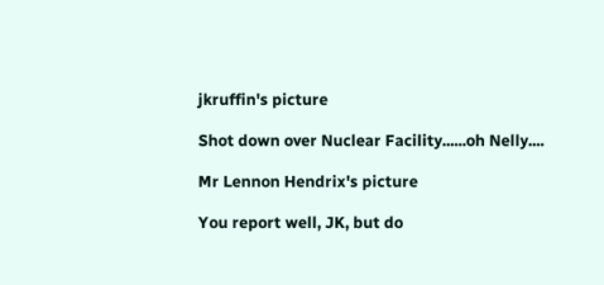jkruffin's picture

Shot down over Nuclear Facility......oh Nelly....

Mr Lennon Hendrix's picture

You report well, JK, but do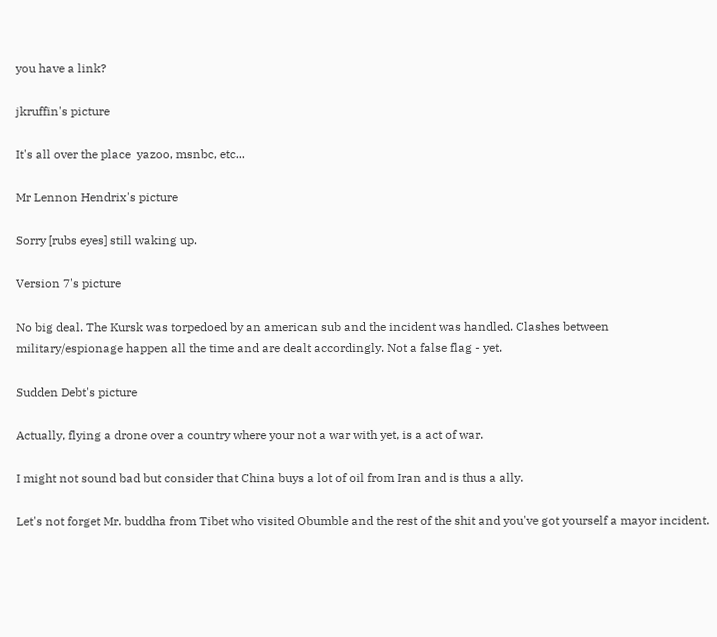you have a link?

jkruffin's picture

It's all over the place  yazoo, msnbc, etc...

Mr Lennon Hendrix's picture

Sorry [rubs eyes] still waking up.

Version 7's picture

No big deal. The Kursk was torpedoed by an american sub and the incident was handled. Clashes between military/espionage happen all the time and are dealt accordingly. Not a false flag - yet.

Sudden Debt's picture

Actually, flying a drone over a country where your not a war with yet, is a act of war.

I might not sound bad but consider that China buys a lot of oil from Iran and is thus a ally.

Let's not forget Mr. buddha from Tibet who visited Obumble and the rest of the shit and you've got yourself a mayor incident.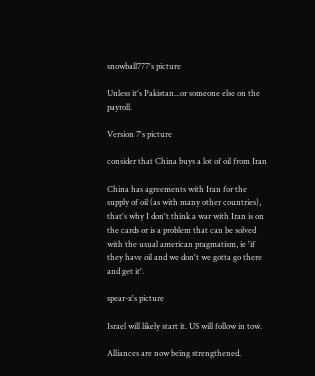snowball777's picture

Unless it's Pakistan...or someone else on the payroll.

Version 7's picture

consider that China buys a lot of oil from Iran

China has agreements with Iran for the supply of oil (as with many other countries), that's why I don't think a war with Iran is on the cards or is a problem that can be solved with the usual american pragmatism, ie 'if they have oil and we don't we gotta go there and get it'.

spear-x's picture

Israel will likely start it. US will follow in tow.

Alliances are now being strengthened.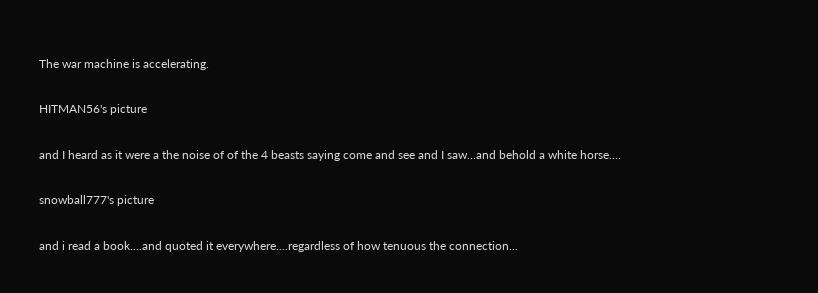The war machine is accelerating.

HITMAN56's picture

and I heard as it were a the noise of of the 4 beasts saying come and see and I saw...and behold a white horse....

snowball777's picture

and i read a book....and quoted it everywhere....regardless of how tenuous the connection...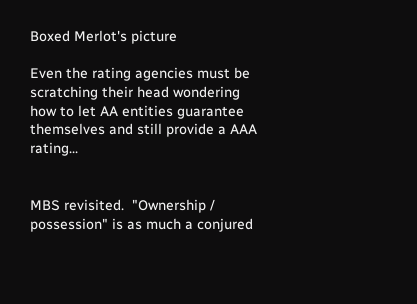Boxed Merlot's picture

Even the rating agencies must be scratching their head wondering how to let AA entities guarantee themselves and still provide a AAA rating...


MBS revisited.  "Ownership / possession" is as much a conjured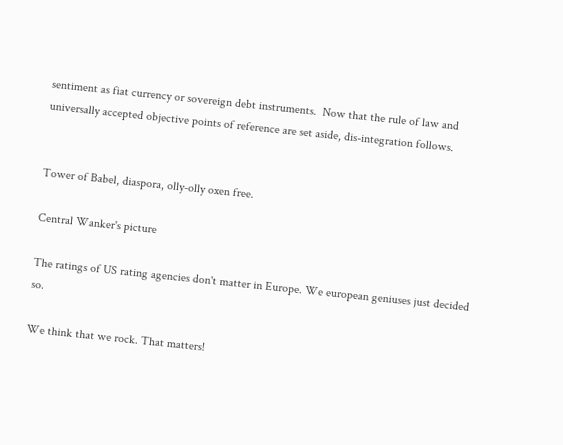sentiment as fiat currency or sovereign debt instruments.  Now that the rule of law and universally accepted objective points of reference are set aside, dis-integration follows.


Tower of Babel, diaspora, olly-olly oxen free.

Central Wanker's picture

The ratings of US rating agencies don't matter in Europe. We european geniuses just decided so.

We think that we rock. That matters!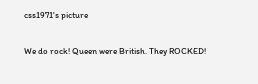css1971's picture

We do rock! Queen were British. They ROCKED!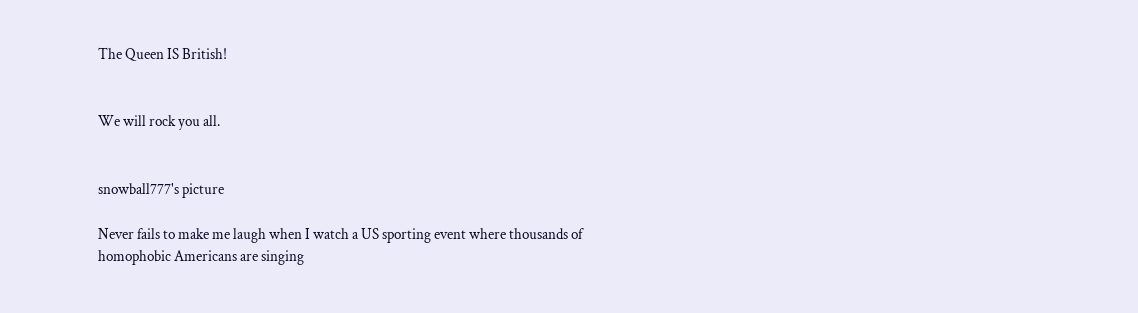The Queen IS British!


We will rock you all.


snowball777's picture

Never fails to make me laugh when I watch a US sporting event where thousands of homophobic Americans are singing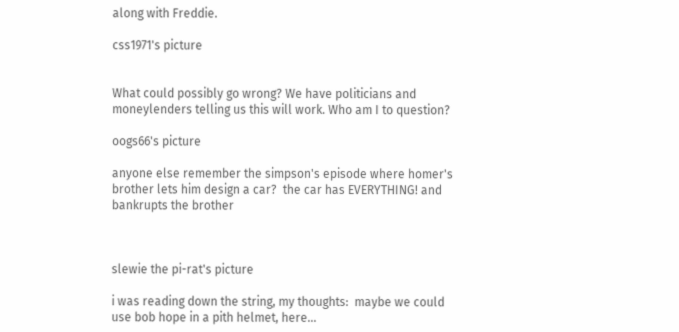along with Freddie.

css1971's picture


What could possibly go wrong? We have politicians and moneylenders telling us this will work. Who am I to question?

oogs66's picture

anyone else remember the simpson's episode where homer's brother lets him design a car?  the car has EVERYTHING! and bankrupts the brother



slewie the pi-rat's picture

i was reading down the string, my thoughts:  maybe we could use bob hope in a pith helmet, here...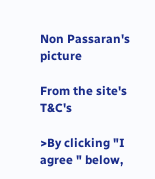Non Passaran's picture

From the site's T&C's

>By clicking "I agree " below,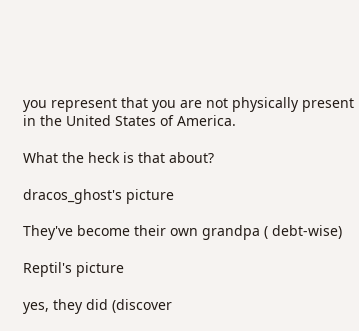you represent that you are not physically present in the United States of America.

What the heck is that about?

dracos_ghost's picture

They've become their own grandpa ( debt-wise)

Reptil's picture

yes, they did (discover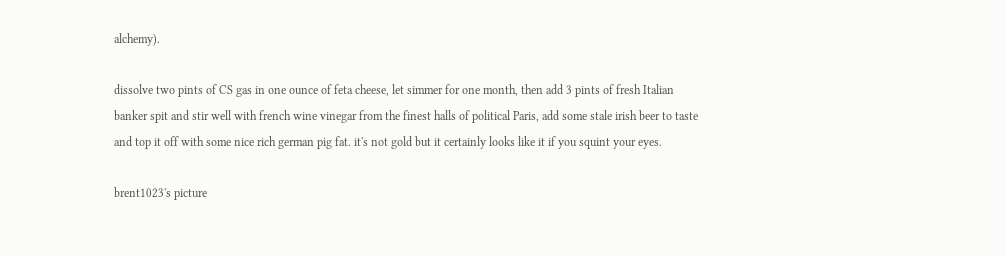alchemy).

dissolve two pints of CS gas in one ounce of feta cheese, let simmer for one month, then add 3 pints of fresh Italian banker spit and stir well with french wine vinegar from the finest halls of political Paris, add some stale irish beer to taste and top it off with some nice rich german pig fat. it's not gold but it certainly looks like it if you squint your eyes.

brent1023's picture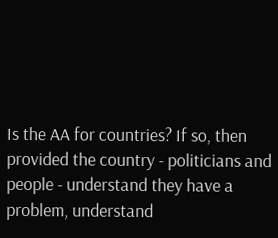Is the AA for countries? If so, then provided the country - politicians and people - understand they have a problem, understand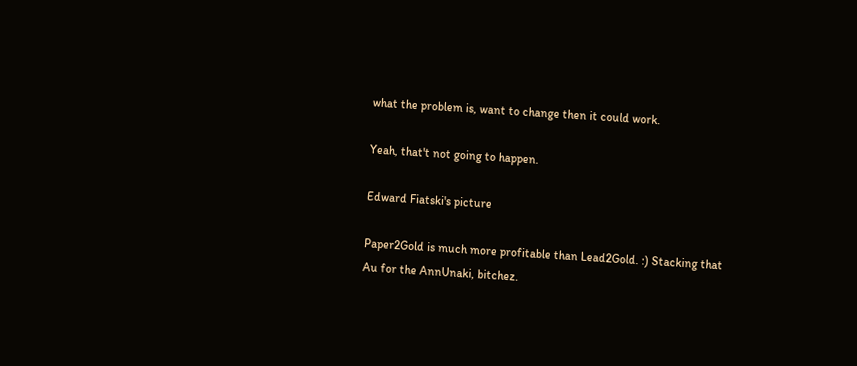what the problem is, want to change then it could work.

Yeah, that't not going to happen.

Edward Fiatski's picture

Paper2Gold is much more profitable than Lead2Gold. :) Stacking that Au for the AnnUnaki, bitchez.